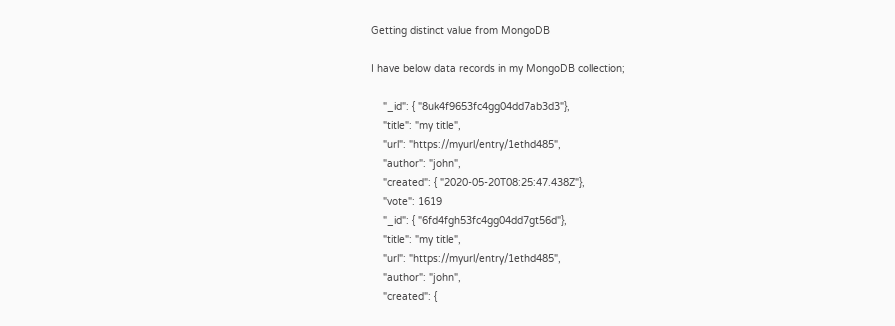Getting distinct value from MongoDB

I have below data records in my MongoDB collection;

    "_id": { "8uk4f9653fc4gg04dd7ab3d3"},
    "title": "my title",
    "url": "https://myurl/entry/1ethd485",
    "author": "john",
    "created": { "2020-05-20T08:25:47.438Z"},
    "vote": 1619
    "_id": { "6fd4fgh53fc4gg04dd7gt56d"},
    "title": "my title",
    "url": "https://myurl/entry/1ethd485",
    "author": "john",
    "created": {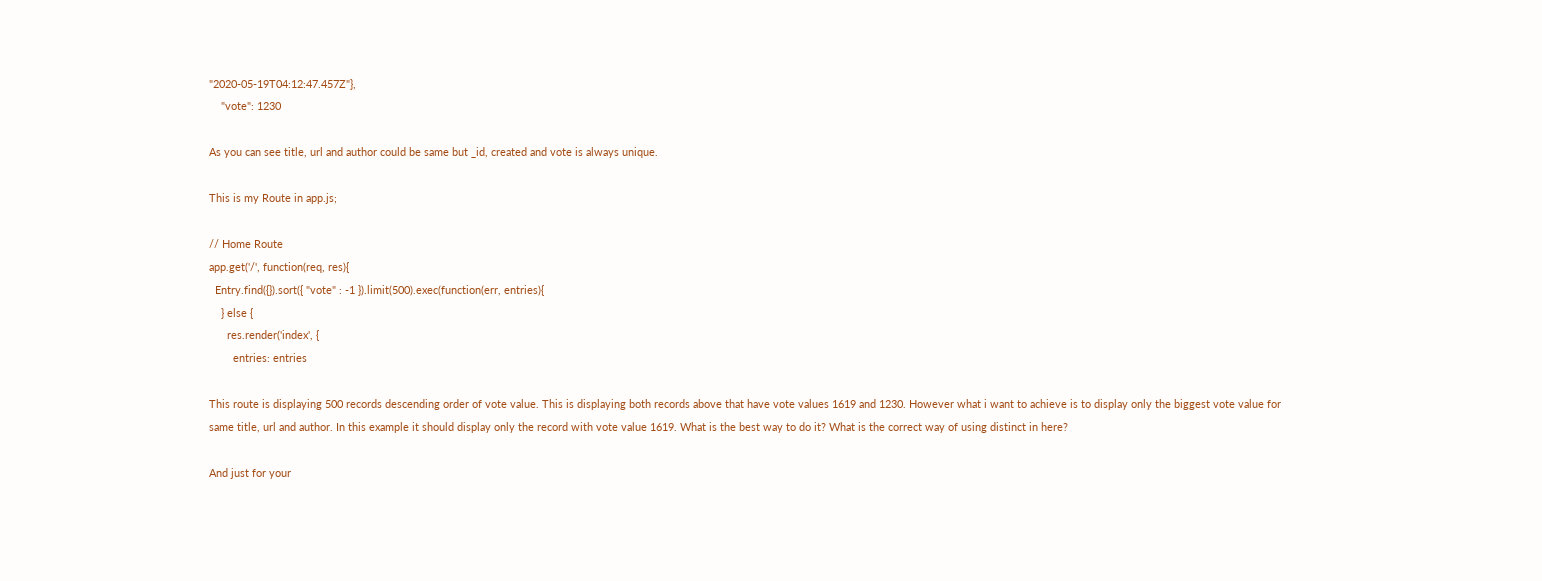"2020-05-19T04:12:47.457Z"},
    "vote": 1230

As you can see title, url and author could be same but _id, created and vote is always unique.

This is my Route in app.js;

// Home Route
app.get('/', function(req, res){
  Entry.find({}).sort({ "vote" : -1 }).limit(500).exec(function(err, entries){
    } else {
      res.render('index', {
        entries: entries

This route is displaying 500 records descending order of vote value. This is displaying both records above that have vote values 1619 and 1230. However what i want to achieve is to display only the biggest vote value for same title, url and author. In this example it should display only the record with vote value 1619. What is the best way to do it? What is the correct way of using distinct in here?

And just for your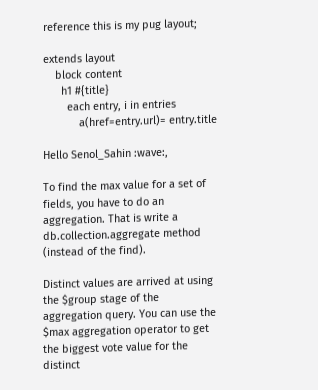reference this is my pug layout;

extends layout
    block content
      h1 #{title}
        each entry, i in entries
            a(href=entry.url)= entry.title

Hello Senol_Sahin :wave:,

To find the max value for a set of fields, you have to do an aggregation. That is write a db.collection.aggregate method (instead of the find).

Distinct values are arrived at using the $group stage of the aggregation query. You can use the $max aggregation operator to get the biggest vote value for the distinct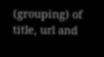(grouping) of title, url and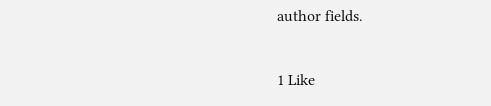author fields.

1 Like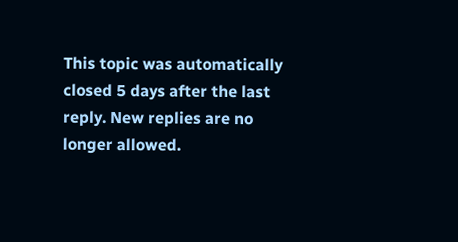This topic was automatically closed 5 days after the last reply. New replies are no longer allowed.